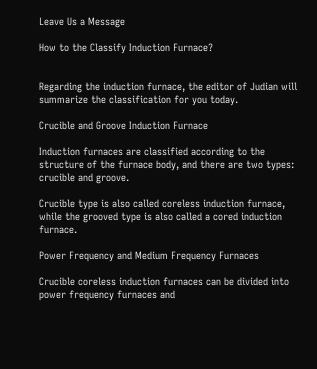Leave Us a Message

How to the Classify Induction Furnace?


Regarding the induction furnace, the editor of Judian will summarize the classification for you today.

Crucible and Groove Induction Furnace

Induction furnaces are classified according to the structure of the furnace body, and there are two types: crucible and groove.

Crucible type is also called coreless induction furnace, while the grooved type is also called a cored induction furnace.

Power Frequency and Medium Frequency Furnaces

Crucible coreless induction furnaces can be divided into power frequency furnaces and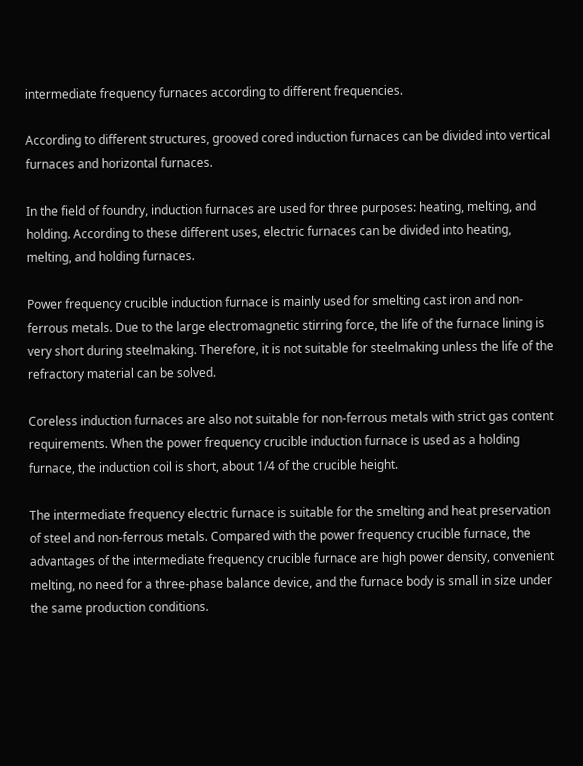intermediate frequency furnaces according to different frequencies.

According to different structures, grooved cored induction furnaces can be divided into vertical furnaces and horizontal furnaces.

In the field of foundry, induction furnaces are used for three purposes: heating, melting, and holding. According to these different uses, electric furnaces can be divided into heating, melting, and holding furnaces.

Power frequency crucible induction furnace is mainly used for smelting cast iron and non-ferrous metals. Due to the large electromagnetic stirring force, the life of the furnace lining is very short during steelmaking. Therefore, it is not suitable for steelmaking unless the life of the refractory material can be solved.

Coreless induction furnaces are also not suitable for non-ferrous metals with strict gas content requirements. When the power frequency crucible induction furnace is used as a holding furnace, the induction coil is short, about 1/4 of the crucible height.

The intermediate frequency electric furnace is suitable for the smelting and heat preservation of steel and non-ferrous metals. Compared with the power frequency crucible furnace, the advantages of the intermediate frequency crucible furnace are high power density, convenient melting, no need for a three-phase balance device, and the furnace body is small in size under the same production conditions.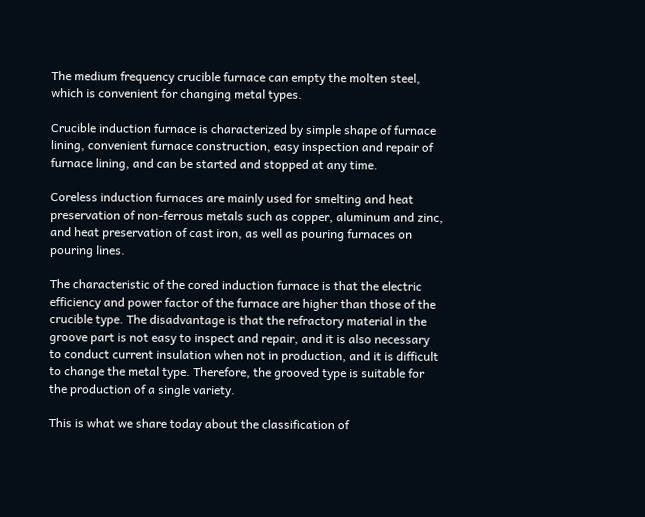The medium frequency crucible furnace can empty the molten steel, which is convenient for changing metal types.

Crucible induction furnace is characterized by simple shape of furnace lining, convenient furnace construction, easy inspection and repair of furnace lining, and can be started and stopped at any time.

Coreless induction furnaces are mainly used for smelting and heat preservation of non-ferrous metals such as copper, aluminum and zinc, and heat preservation of cast iron, as well as pouring furnaces on pouring lines.

The characteristic of the cored induction furnace is that the electric efficiency and power factor of the furnace are higher than those of the crucible type. The disadvantage is that the refractory material in the groove part is not easy to inspect and repair, and it is also necessary to conduct current insulation when not in production, and it is difficult to change the metal type. Therefore, the grooved type is suitable for the production of a single variety.

This is what we share today about the classification of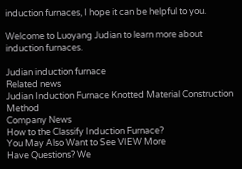induction furnaces, I hope it can be helpful to you.

Welcome to Luoyang Judian to learn more about induction furnaces.

Judian induction furnace
Related news
Judian Induction Furnace Knotted Material Construction Method
Company News
How to the Classify Induction Furnace?
You May Also Want to See VIEW More
Have Questions? We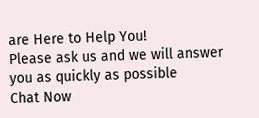are Here to Help You!
Please ask us and we will answer you as quickly as possible
Chat Now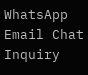WhatsApp Email Chat Inquiry